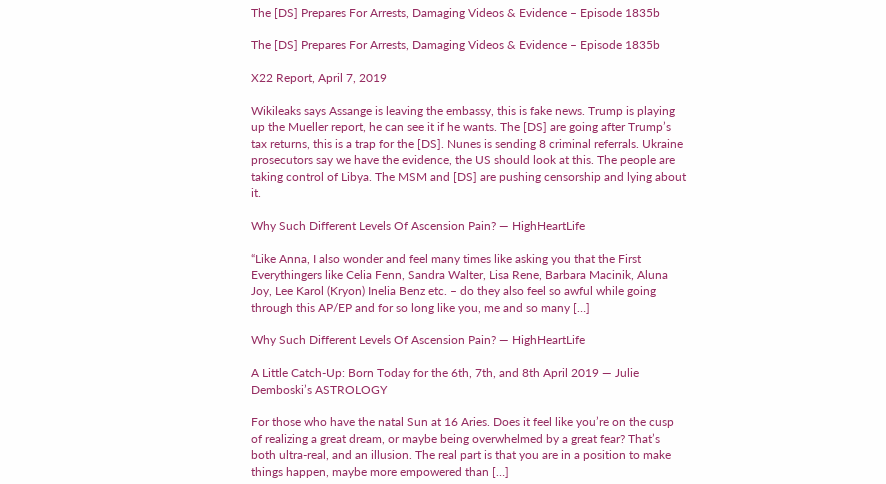The [DS] Prepares For Arrests, Damaging Videos & Evidence – Episode 1835b

The [DS] Prepares For Arrests, Damaging Videos & Evidence – Episode 1835b

X22 Report, April 7, 2019

Wikileaks says Assange is leaving the embassy, this is fake news. Trump is playing up the Mueller report, he can see it if he wants. The [DS] are going after Trump’s tax returns, this is a trap for the [DS]. Nunes is sending 8 criminal referrals. Ukraine prosecutors say we have the evidence, the US should look at this. The people are taking control of Libya. The MSM and [DS] are pushing censorship and lying about it.

Why Such Different Levels Of Ascension Pain? — HighHeartLife

“Like Anna, I also wonder and feel many times like asking you that the First Everythingers like Celia Fenn, Sandra Walter, Lisa Rene, Barbara Macinik, Aluna Joy, Lee Karol (Kryon) Inelia Benz etc. – do they also feel so awful while going through this AP/EP and for so long like you, me and so many […]

Why Such Different Levels Of Ascension Pain? — HighHeartLife

A Little Catch-Up: Born Today for the 6th, 7th, and 8th April 2019 — Julie Demboski’s ASTROLOGY

For those who have the natal Sun at 16 Aries. Does it feel like you’re on the cusp of realizing a great dream, or maybe being overwhelmed by a great fear? That’s both ultra-real, and an illusion. The real part is that you are in a position to make things happen, maybe more empowered than […]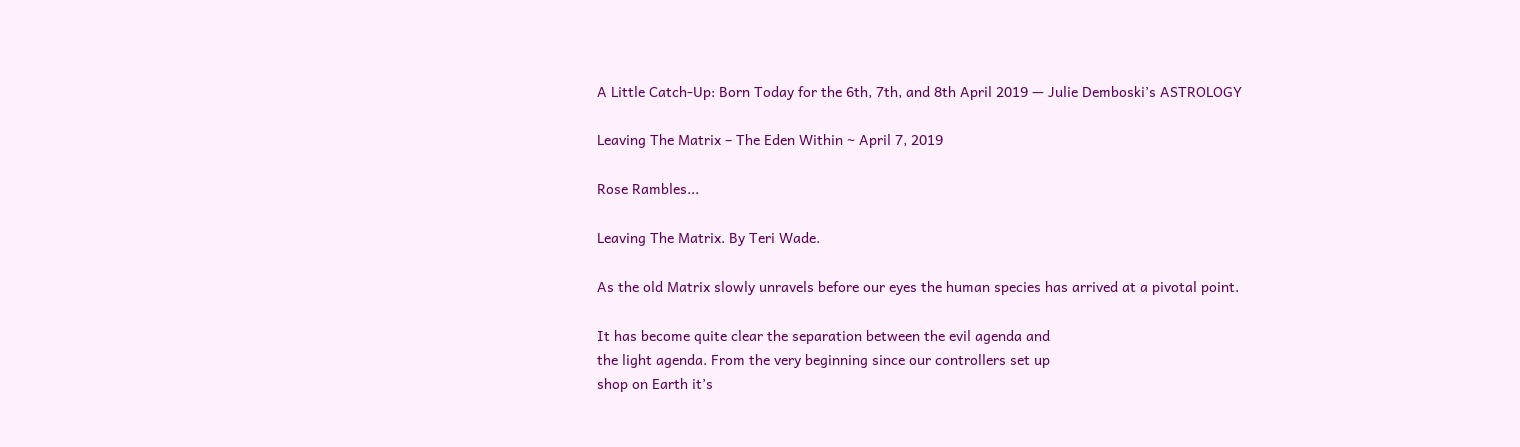A Little Catch-Up: Born Today for the 6th, 7th, and 8th April 2019 — Julie Demboski’s ASTROLOGY

Leaving The Matrix – The Eden Within ~ April 7, 2019

Rose Rambles...

Leaving The Matrix. By Teri Wade.

As the old Matrix slowly unravels before our eyes the human species has arrived at a pivotal point.

It has become quite clear the separation between the evil agenda and
the light agenda. From the very beginning since our controllers set up
shop on Earth it’s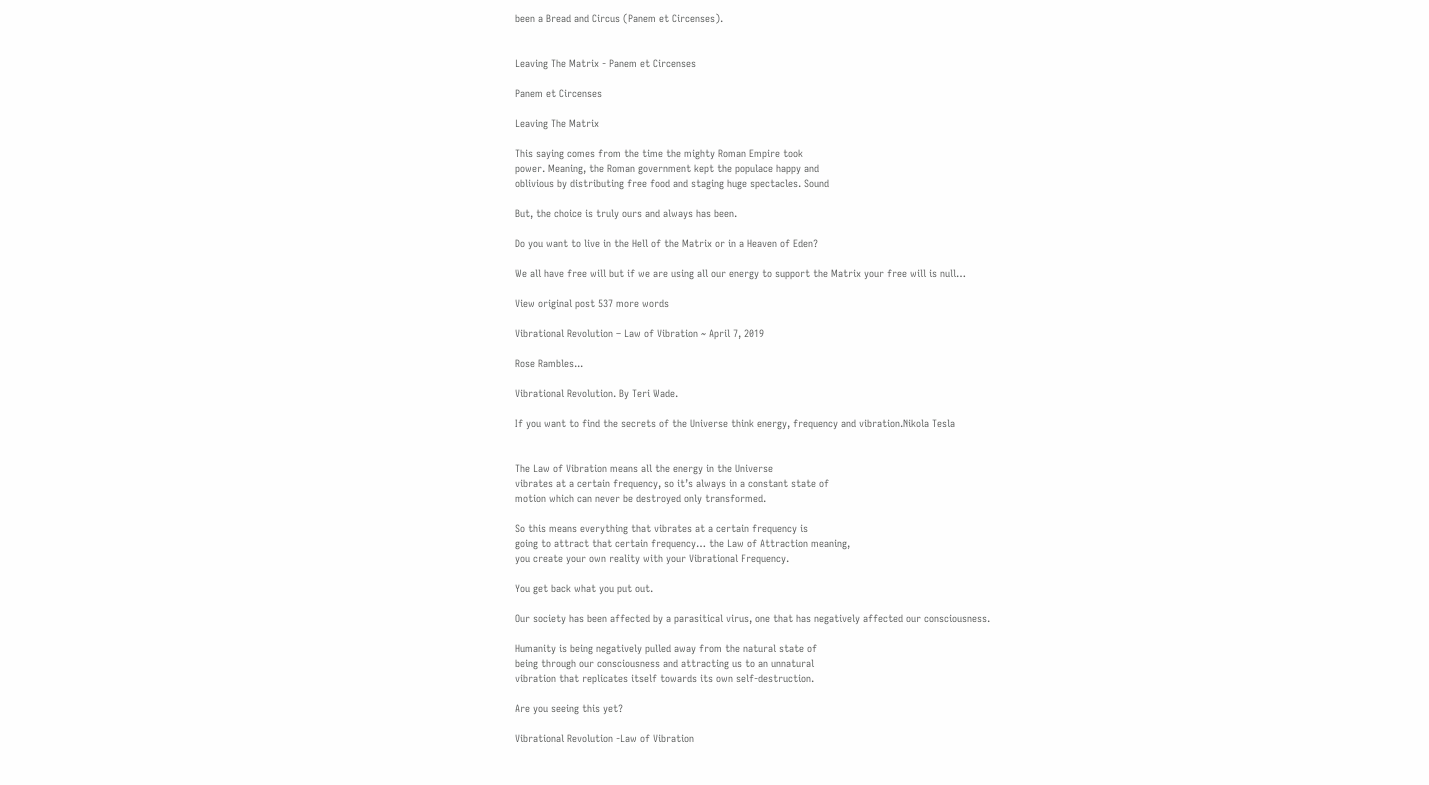been a Bread and Circus (Panem et Circenses).


Leaving The Matrix - Panem et Circenses

Panem et Circenses

Leaving The Matrix

This saying comes from the time the mighty Roman Empire took
power. Meaning, the Roman government kept the populace happy and
oblivious by distributing free food and staging huge spectacles. Sound

But, the choice is truly ours and always has been.

Do you want to live in the Hell of the Matrix or in a Heaven of Eden?

We all have free will but if we are using all our energy to support the Matrix your free will is null…

View original post 537 more words

Vibrational Revolution – Law of Vibration ~ April 7, 2019

Rose Rambles...

Vibrational Revolution. By Teri Wade.

If you want to find the secrets of the Universe think energy, frequency and vibration.Nikola Tesla


The Law of Vibration means all the energy in the Universe
vibrates at a certain frequency, so it’s always in a constant state of
motion which can never be destroyed only transformed.

So this means everything that vibrates at a certain frequency is
going to attract that certain frequency… the Law of Attraction meaning,
you create your own reality with your Vibrational Frequency.

You get back what you put out.

Our society has been affected by a parasitical virus, one that has negatively affected our consciousness.

Humanity is being negatively pulled away from the natural state of
being through our consciousness and attracting us to an unnatural
vibration that replicates itself towards its own self-destruction.

Are you seeing this yet?

Vibrational Revolution -Law of Vibration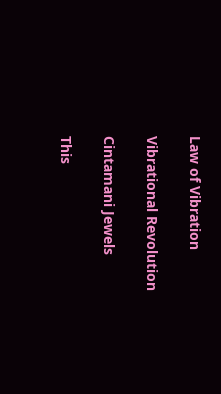Law of Vibration

Vibrational Revolution

Cintamani Jewels

This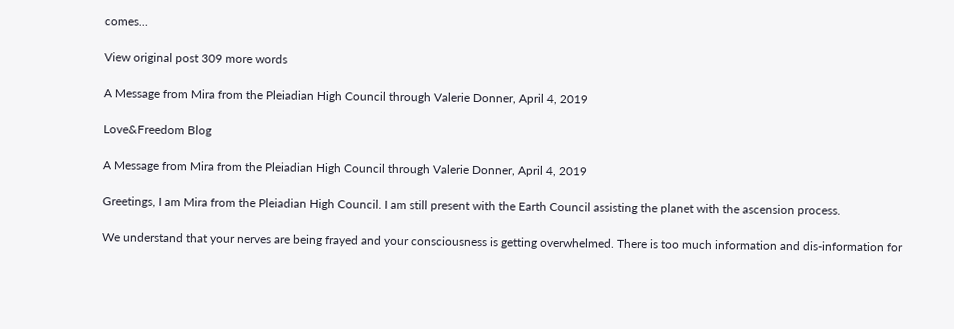comes…

View original post 309 more words

A Message from Mira from the Pleiadian High Council through Valerie Donner, April 4, 2019

Love&Freedom Blog

A Message from Mira from the Pleiadian High Council through Valerie Donner, April 4, 2019

Greetings, I am Mira from the Pleiadian High Council. I am still present with the Earth Council assisting the planet with the ascension process.

We understand that your nerves are being frayed and your consciousness is getting overwhelmed. There is too much information and dis-information for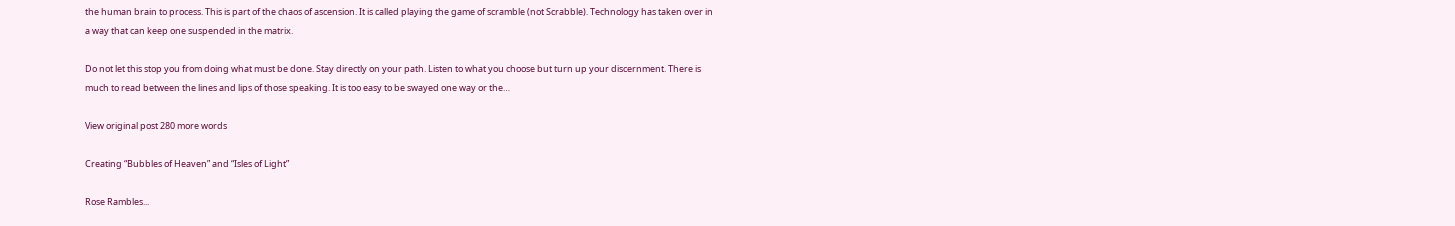the human brain to process. This is part of the chaos of ascension. It is called playing the game of scramble (not Scrabble). Technology has taken over in a way that can keep one suspended in the matrix.

Do not let this stop you from doing what must be done. Stay directly on your path. Listen to what you choose but turn up your discernment. There is much to read between the lines and lips of those speaking. It is too easy to be swayed one way or the…

View original post 280 more words

Creating “Bubbles of Heaven” and “Isles of Light”

Rose Rambles...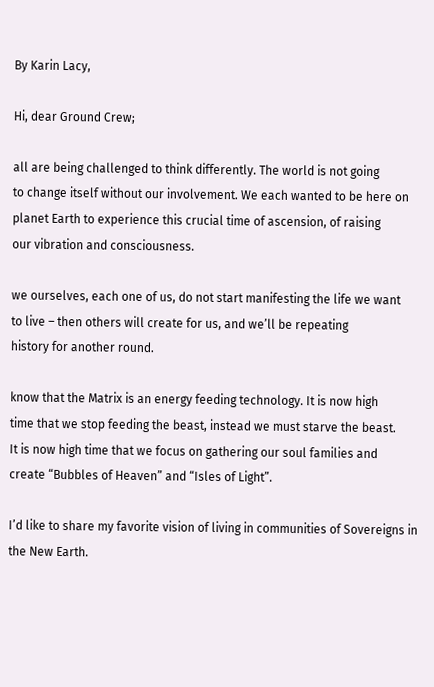By Karin Lacy,

Hi, dear Ground Crew;

all are being challenged to think differently. The world is not going
to change itself without our involvement. We each wanted to be here on
planet Earth to experience this crucial time of ascension, of raising
our vibration and consciousness.

we ourselves, each one of us, do not start manifesting the life we want
to live – then others will create for us, and we’ll be repeating
history for another round.

know that the Matrix is an energy feeding technology. It is now high
time that we stop feeding the beast, instead we must starve the beast.
It is now high time that we focus on gathering our soul families and
create “Bubbles of Heaven” and “Isles of Light”.

I’d like to share my favorite vision of living in communities of Sovereigns in the New Earth.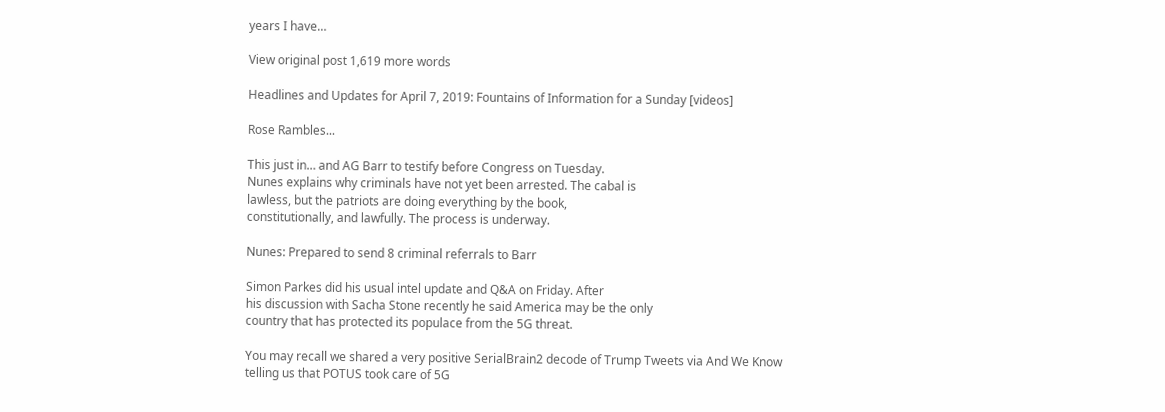years I have…

View original post 1,619 more words

Headlines and Updates for April 7, 2019: Fountains of Information for a Sunday [videos]

Rose Rambles...

This just in… and AG Barr to testify before Congress on Tuesday.
Nunes explains why criminals have not yet been arrested. The cabal is
lawless, but the patriots are doing everything by the book,
constitutionally, and lawfully. The process is underway.

Nunes: Prepared to send 8 criminal referrals to Barr

Simon Parkes did his usual intel update and Q&A on Friday. After
his discussion with Sacha Stone recently he said America may be the only
country that has protected its populace from the 5G threat.

You may recall we shared a very positive SerialBrain2 decode of Trump Tweets via And We Know
telling us that POTUS took care of 5G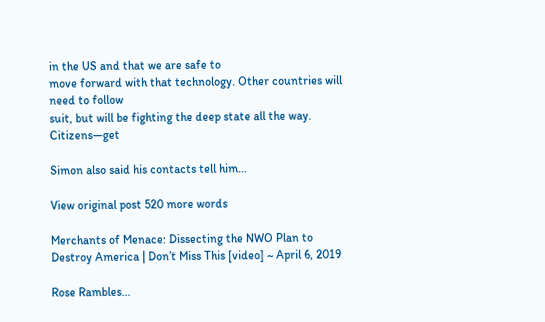in the US and that we are safe to
move forward with that technology. Other countries will need to follow
suit, but will be fighting the deep state all the way. Citizens—get

Simon also said his contacts tell him…

View original post 520 more words

Merchants of Menace: Dissecting the NWO Plan to Destroy America | Don’t Miss This [video] ~ April 6, 2019

Rose Rambles...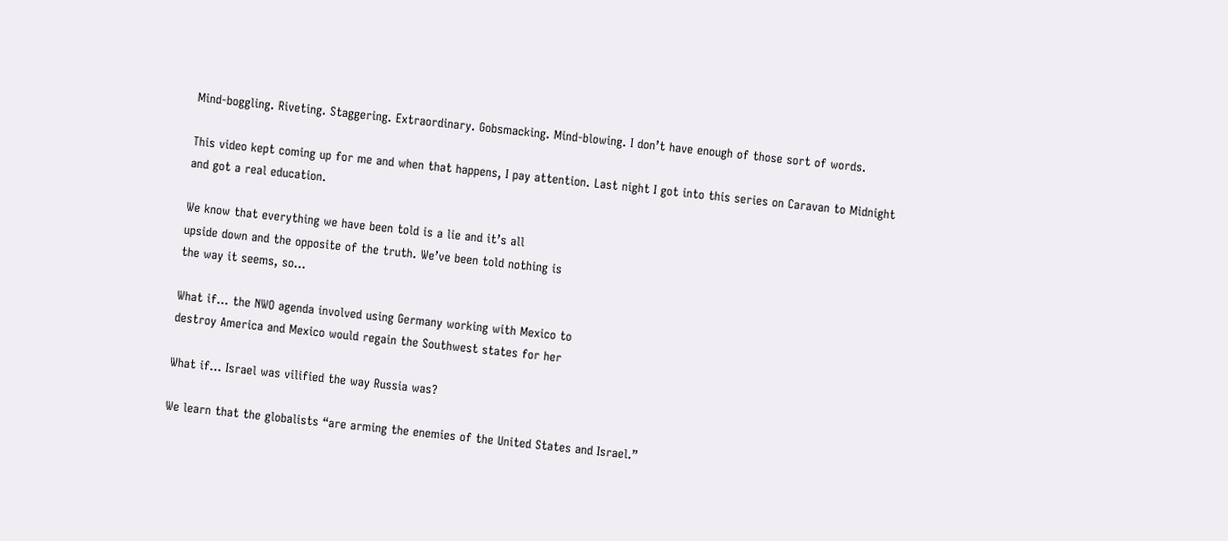Mind-boggling. Riveting. Staggering. Extraordinary. Gobsmacking. Mind-blowing. I don’t have enough of those sort of words.

This video kept coming up for me and when that happens, I pay attention. Last night I got into this series on Caravan to Midnight and got a real education.

We know that everything we have been told is a lie and it’s all
upside down and the opposite of the truth. We’ve been told nothing is
the way it seems, so…

What if… the NWO agenda involved using Germany working with Mexico to
destroy America and Mexico would regain the Southwest states for her

What if… Israel was vilified the way Russia was?

We learn that the globalists “are arming the enemies of the United States and Israel.”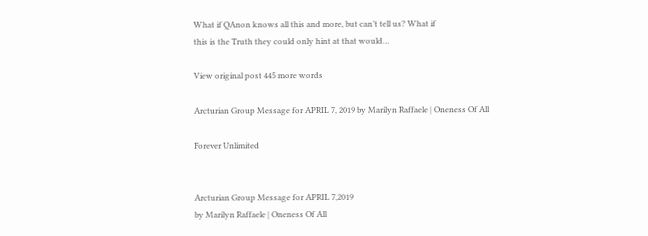What if QAnon knows all this and more, but can’t tell us? What if
this is the Truth they could only hint at that would…

View original post 445 more words

Arcturian Group Message for APRIL 7, 2019 by Marilyn Raffaele | Oneness Of All

Forever Unlimited


Arcturian Group Message for APRIL 7,2019
by Marilyn Raffaele | Oneness Of All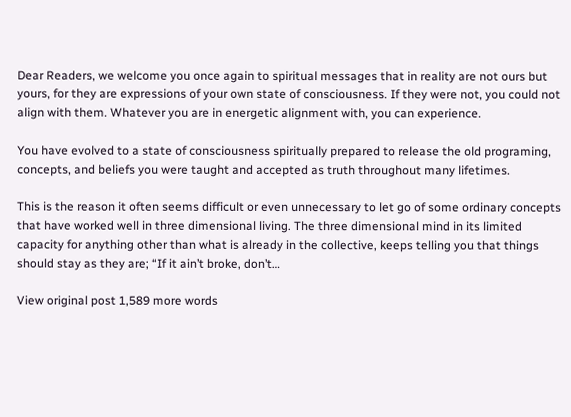Dear Readers, we welcome you once again to spiritual messages that in reality are not ours but yours, for they are expressions of your own state of consciousness. If they were not, you could not align with them. Whatever you are in energetic alignment with, you can experience.

You have evolved to a state of consciousness spiritually prepared to release the old programing, concepts, and beliefs you were taught and accepted as truth throughout many lifetimes.

This is the reason it often seems difficult or even unnecessary to let go of some ordinary concepts that have worked well in three dimensional living. The three dimensional mind in its limited capacity for anything other than what is already in the collective, keeps telling you that things should stay as they are; “If it ain’t broke, don’t…

View original post 1,589 more words